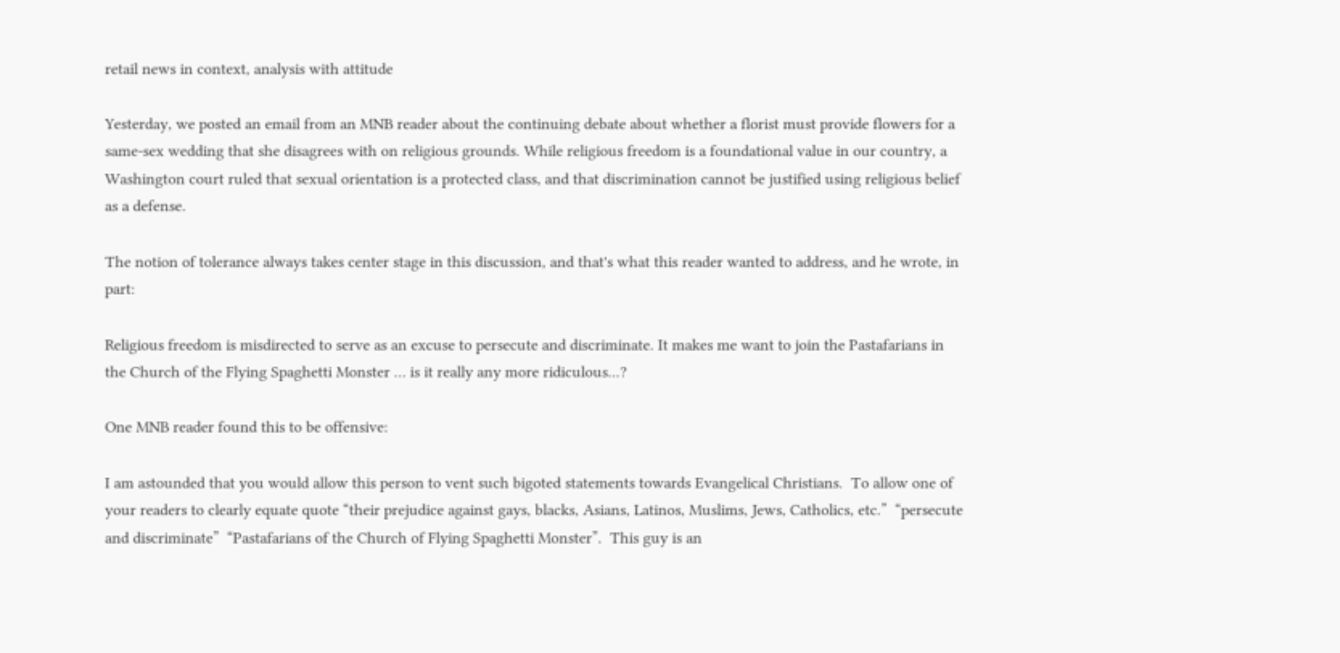retail news in context, analysis with attitude

Yesterday, we posted an email from an MNB reader about the continuing debate about whether a florist must provide flowers for a same-sex wedding that she disagrees with on religious grounds. While religious freedom is a foundational value in our country, a Washington court ruled that sexual orientation is a protected class, and that discrimination cannot be justified using religious belief as a defense.

The notion of tolerance always takes center stage in this discussion, and that's what this reader wanted to address, and he wrote, in part:

Religious freedom is misdirected to serve as an excuse to persecute and discriminate. It makes me want to join the Pastafarians in the Church of the Flying Spaghetti Monster … is it really any more ridiculous...?

One MNB reader found this to be offensive:

I am astounded that you would allow this person to vent such bigoted statements towards Evangelical Christians.  To allow one of your readers to clearly equate quote “their prejudice against gays, blacks, Asians, Latinos, Muslims, Jews, Catholics, etc.”  “persecute and discriminate”  “Pastafarians of the Church of Flying Spaghetti Monster”.  This guy is an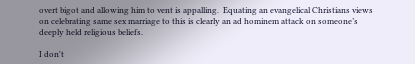overt bigot and allowing him to vent is appalling.  Equating an evangelical Christians views on celebrating same sex marriage to this is clearly an ad hominem attack on someone’s deeply held religious beliefs.

I don't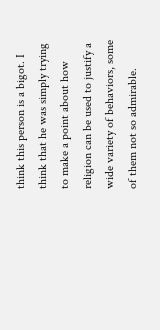think this person is a bigot. I think that he was simply trying to make a point about how religion can be used to justify a wide variety of behaviors, some of them not so admirable.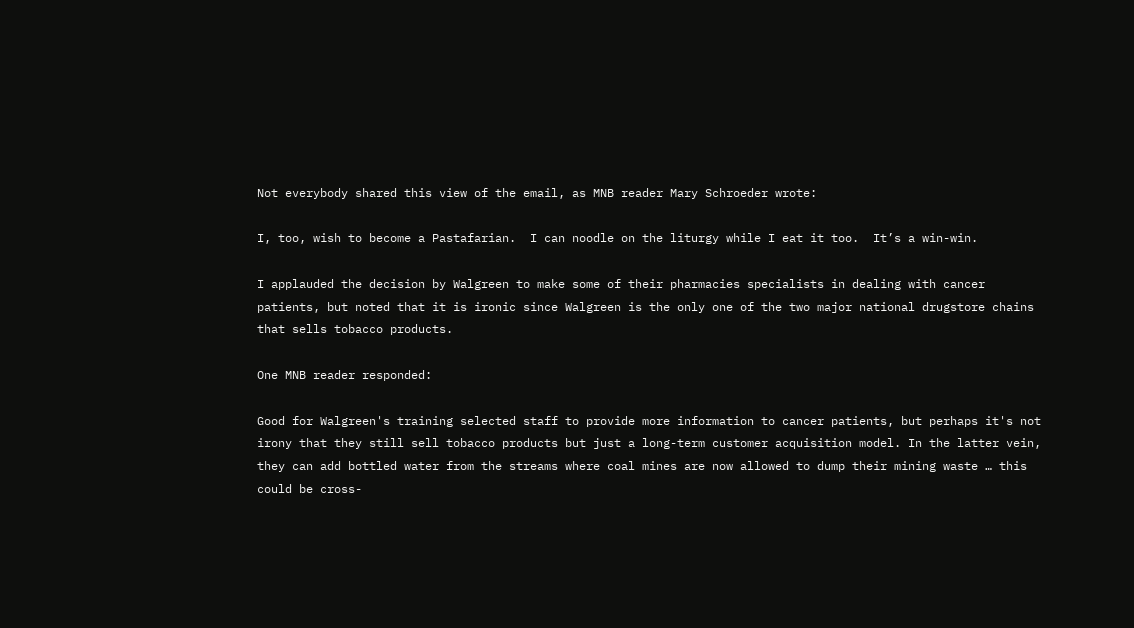Not everybody shared this view of the email, as MNB reader Mary Schroeder wrote:

I, too, wish to become a Pastafarian.  I can noodle on the liturgy while I eat it too.  It’s a win-win.

I applauded the decision by Walgreen to make some of their pharmacies specialists in dealing with cancer patients, but noted that it is ironic since Walgreen is the only one of the two major national drugstore chains that sells tobacco products.

One MNB reader responded:

Good for Walgreen's training selected staff to provide more information to cancer patients, but perhaps it's not irony that they still sell tobacco products but just a long-term customer acquisition model. In the latter vein, they can add bottled water from the streams where coal mines are now allowed to dump their mining waste … this could be cross-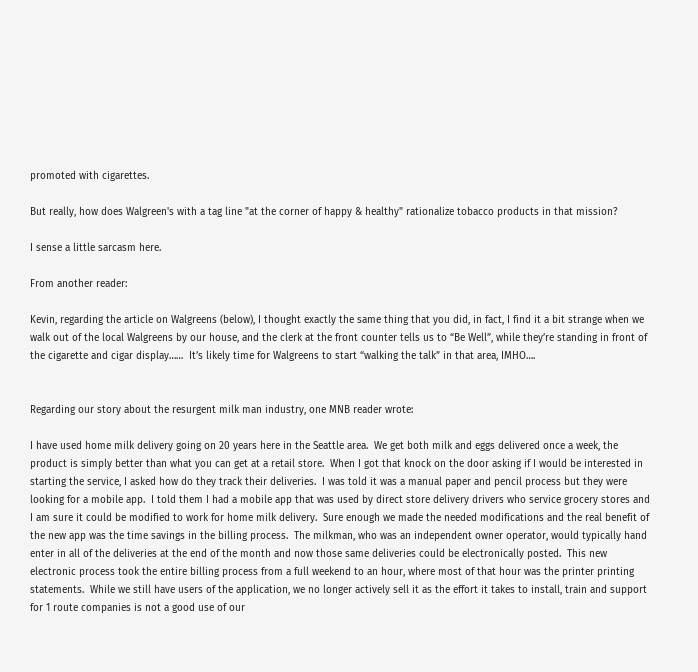promoted with cigarettes.

But really, how does Walgreen's with a tag line "at the corner of happy & healthy" rationalize tobacco products in that mission?

I sense a little sarcasm here.

From another reader:

Kevin, regarding the article on Walgreens (below), I thought exactly the same thing that you did, in fact, I find it a bit strange when we walk out of the local Walgreens by our house, and the clerk at the front counter tells us to “Be Well”, while they’re standing in front of the cigarette and cigar display……  It’s likely time for Walgreens to start “walking the talk” in that area, IMHO….


Regarding our story about the resurgent milk man industry, one MNB reader wrote:

I have used home milk delivery going on 20 years here in the Seattle area.  We get both milk and eggs delivered once a week, the product is simply better than what you can get at a retail store.  When I got that knock on the door asking if I would be interested in starting the service, I asked how do they track their deliveries.  I was told it was a manual paper and pencil process but they were looking for a mobile app.  I told them I had a mobile app that was used by direct store delivery drivers who service grocery stores and I am sure it could be modified to work for home milk delivery.  Sure enough we made the needed modifications and the real benefit of the new app was the time savings in the billing process.  The milkman, who was an independent owner operator, would typically hand enter in all of the deliveries at the end of the month and now those same deliveries could be electronically posted.  This new electronic process took the entire billing process from a full weekend to an hour, where most of that hour was the printer printing statements.  While we still have users of the application, we no longer actively sell it as the effort it takes to install, train and support for 1 route companies is not a good use of our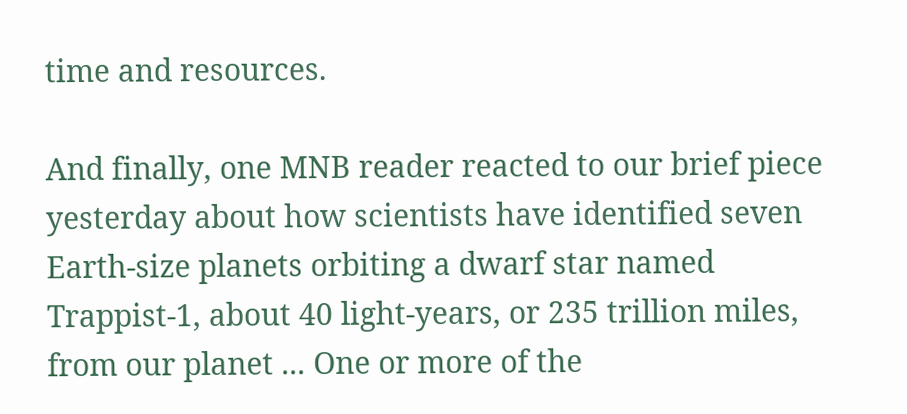time and resources.

And finally, one MNB reader reacted to our brief piece yesterday about how scientists have identified seven Earth-size planets orbiting a dwarf star named Trappist-1, about 40 light-years, or 235 trillion miles, from our planet ... One or more of the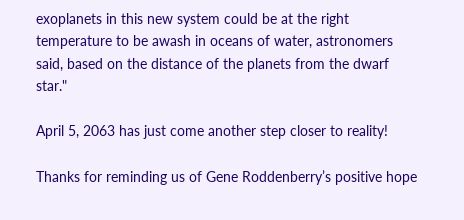exoplanets in this new system could be at the right temperature to be awash in oceans of water, astronomers said, based on the distance of the planets from the dwarf star."

April 5, 2063 has just come another step closer to reality!

Thanks for reminding us of Gene Roddenberry’s positive hope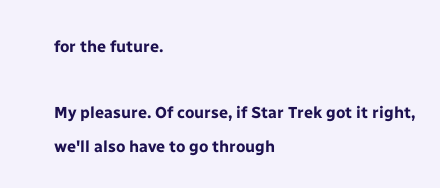for the future.

My pleasure. Of course, if Star Trek got it right, we'll also have to go through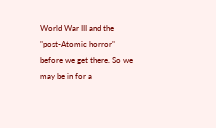World War III and the "post-Atomic horror" before we get there. So we may be in for a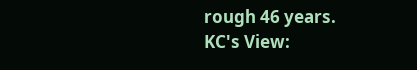rough 46 years.
KC's View: